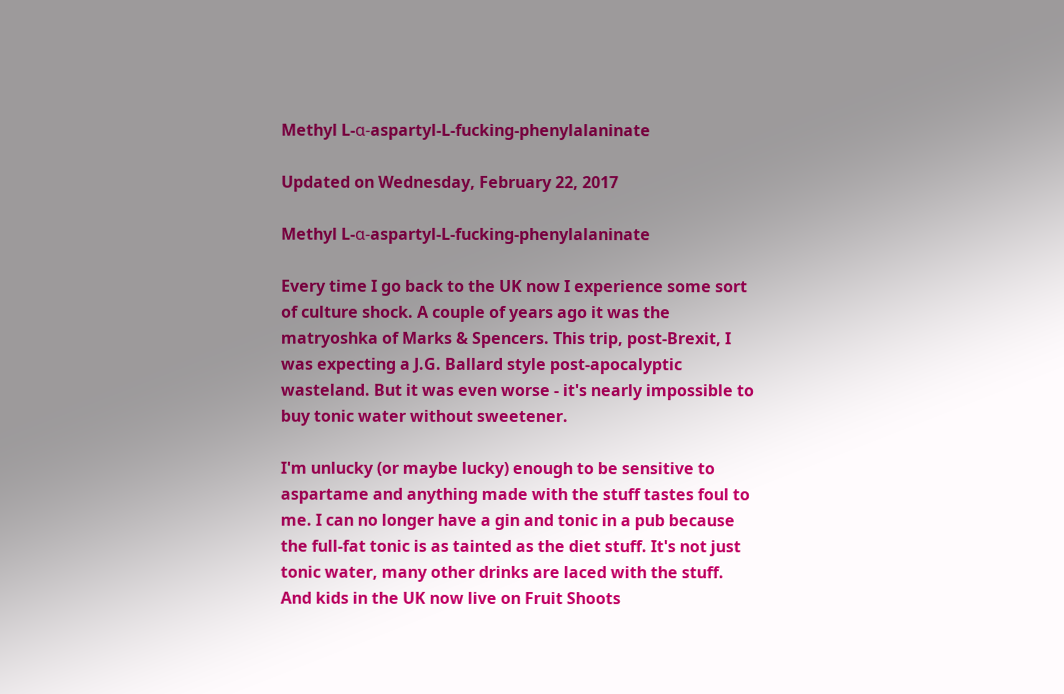Methyl L-α-aspartyl-L-fucking-phenylalaninate

Updated on Wednesday, February 22, 2017

Methyl L-α-aspartyl-L-fucking-phenylalaninate

Every time I go back to the UK now I experience some sort of culture shock. A couple of years ago it was the matryoshka of Marks & Spencers. This trip, post-Brexit, I was expecting a J.G. Ballard style post-apocalyptic wasteland. But it was even worse - it's nearly impossible to buy tonic water without sweetener.

I'm unlucky (or maybe lucky) enough to be sensitive to aspartame and anything made with the stuff tastes foul to me. I can no longer have a gin and tonic in a pub because the full-fat tonic is as tainted as the diet stuff. It's not just tonic water, many other drinks are laced with the stuff. And kids in the UK now live on Fruit Shoots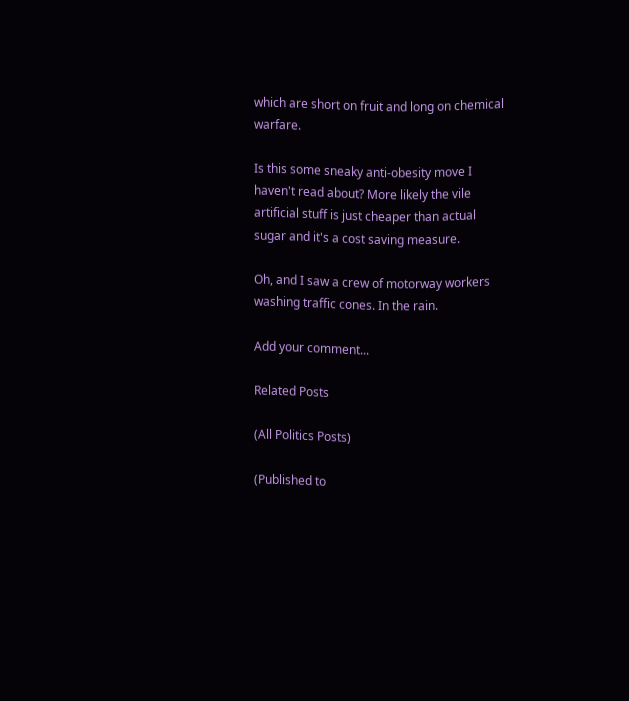which are short on fruit and long on chemical warfare.

Is this some sneaky anti-obesity move I haven't read about? More likely the vile artificial stuff is just cheaper than actual sugar and it's a cost saving measure.

Oh, and I saw a crew of motorway workers washing traffic cones. In the rain.

Add your comment...

Related Posts

(All Politics Posts)

(Published to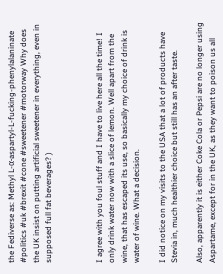the Fediverse as: Methyl L-α-aspartyl-L-fucking-phenylalaninate #politics #uk #brexit #cone #sweetener #motorway Why does the UK insist on putting artificial sweetener in everything, even in supposed full fat beverages? )



I agree with you foul stuff and I have to live here all the time! I only drink water now with a slice of lemon. Well apart from the wine, that has escaped its use, so basically my choice of drink is water of wine. What a decision.

I did notice on my visits to the USA that a lot of products have Stevia in, much healthier choice but still has an after taste.

Also, apparently it is either Coke Cola or Pepsi are no longer using Aspartame, except for in the UK, as they want to poison us all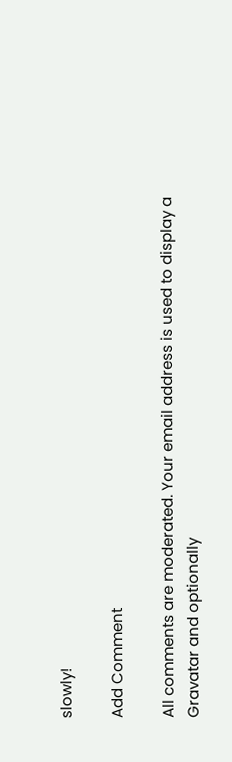slowly!

Add Comment

All comments are moderated. Your email address is used to display a Gravatar and optionally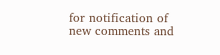for notification of new comments and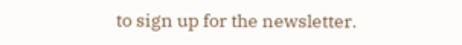to sign up for the newsletter.